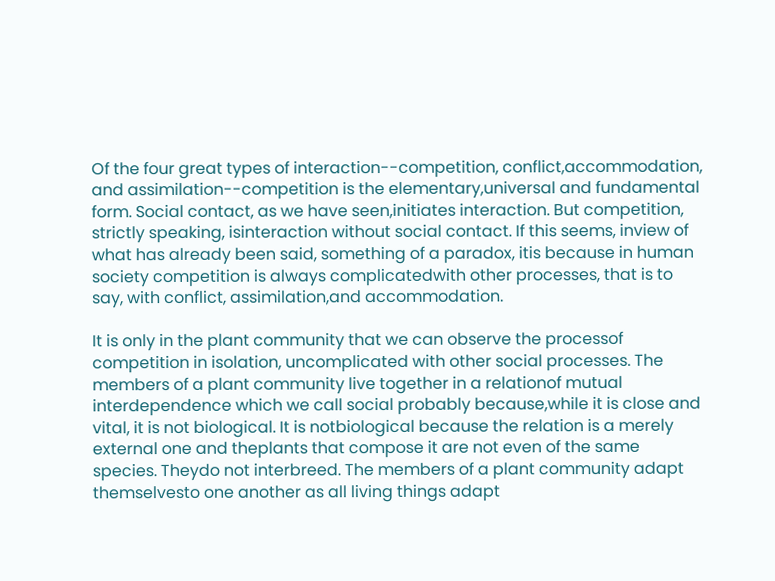Of the four great types of interaction--competition, conflict,accommodation, and assimilation--competition is the elementary,universal and fundamental form. Social contact, as we have seen,initiates interaction. But competition, strictly speaking, isinteraction without social contact. If this seems, inview of what has already been said, something of a paradox, itis because in human society competition is always complicatedwith other processes, that is to say, with conflict, assimilation,and accommodation.

It is only in the plant community that we can observe the processof competition in isolation, uncomplicated with other social processes. The members of a plant community live together in a relationof mutual interdependence which we call social probably because,while it is close and vital, it is not biological. It is notbiological because the relation is a merely external one and theplants that compose it are not even of the same species. Theydo not interbreed. The members of a plant community adapt themselvesto one another as all living things adapt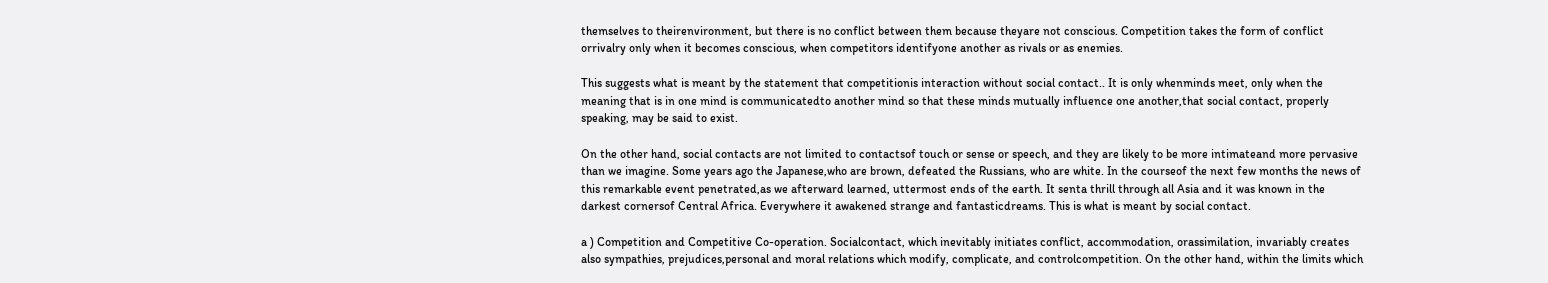themselves to theirenvironment, but there is no conflict between them because theyare not conscious. Competition takes the form of conflict orrivalry only when it becomes conscious, when competitors identifyone another as rivals or as enemies.

This suggests what is meant by the statement that competitionis interaction without social contact.. It is only whenminds meet, only when the meaning that is in one mind is communicatedto another mind so that these minds mutually influence one another,that social contact, properly speaking, may be said to exist.

On the other hand, social contacts are not limited to contactsof touch or sense or speech, and they are likely to be more intimateand more pervasive than we imagine. Some years ago the Japanese,who are brown, defeated the Russians, who are white. In the courseof the next few months the news of this remarkable event penetrated,as we afterward learned, uttermost ends of the earth. It senta thrill through all Asia and it was known in the darkest cornersof Central Africa. Everywhere it awakened strange and fantasticdreams. This is what is meant by social contact.

a ) Competition and Competitive Co-operation. Socialcontact, which inevitably initiates conflict, accommodation, orassimilation, invariably creates also sympathies, prejudices,personal and moral relations which modify, complicate, and controlcompetition. On the other hand, within the limits which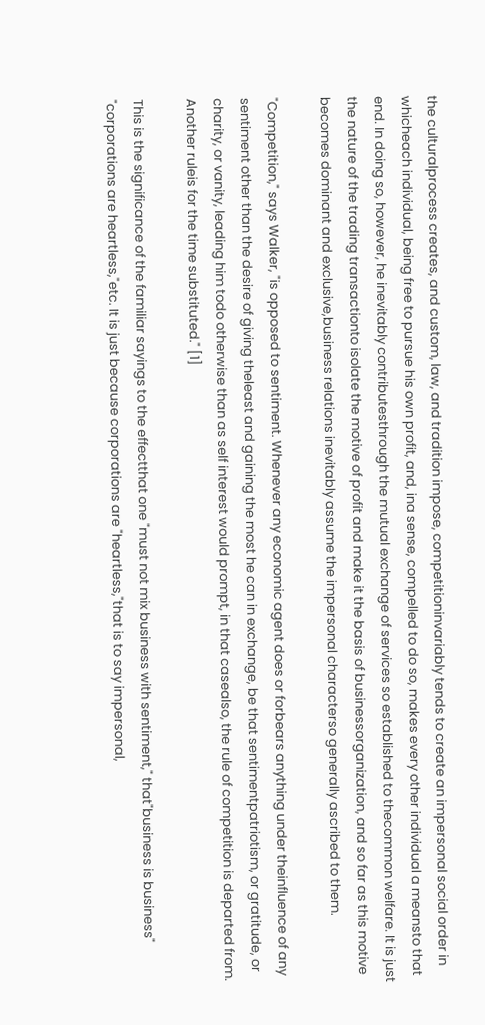the culturalprocess creates, and custom, law, and tradition impose, competitioninvariably tends to create an impersonal social order in whicheach individual, being free to pursue his own profit, and, ina sense, compelled to do so, makes every other individual a meansto that end. In doing so, however, he inevitably contributesthrough the mutual exchange of services so established to thecommon welfare. It is just the nature of the trading transactionto isolate the motive of profit and make it the basis of businessorganization, and so far as this motive becomes dominant and exclusive,business relations inevitably assume the impersonal characterso generally ascribed to them.

"Competition," says Walker, "is opposed to sentiment. Whenever any economic agent does or forbears anything under theinfluence of any sentiment other than the desire of giving theleast and gaining the most he can in exchange, be that sentimentpatriotism, or gratitude, or charity, or vanity, leading him todo otherwise than as self interest would prompt, in that casealso, the rule of competition is departed from. Another ruleis for the time substituted." [1]

This is the significance of the familiar sayings to the effectthat one "must not mix business with sentiment," that"business is business" "corporations are heartless,"etc. It is just because corporations are "heartless,"that is to say impersonal,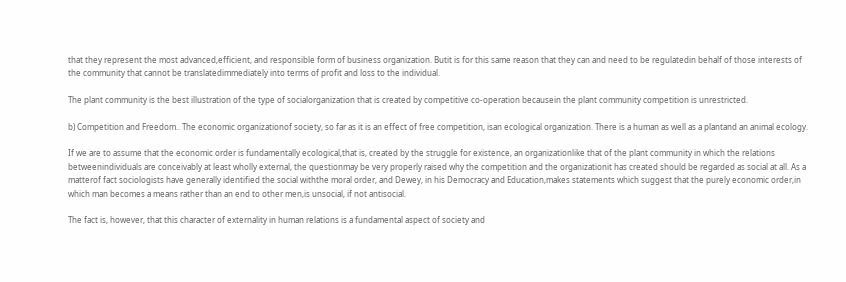that they represent the most advanced,efficient, and responsible form of business organization. Butit is for this same reason that they can and need to be regulatedin behalf of those interests of the community that cannot be translatedimmediately into terms of profit and loss to the individual.

The plant community is the best illustration of the type of socialorganization that is created by competitive co-operation becausein the plant community competition is unrestricted.

b) Competition and Freedom.. The economic organizationof society, so far as it is an effect of free competition, isan ecological organization. There is a human as well as a plantand an animal ecology.

If we are to assume that the economic order is fundamentally ecological,that is, created by the struggle for existence, an organizationlike that of the plant community in which the relations betweenindividuals are conceivably at least wholly external, the questionmay be very properly raised why the competition and the organizationit has created should be regarded as social at all. As a matterof fact sociologists have generally identified the social withthe moral order, and Dewey, in his Democracy and Education,makes statements which suggest that the purely economic order,in which man becomes a means rather than an end to other men,is unsocial, if not antisocial.

The fact is, however, that this character of externality in human relations is a fundamental aspect of society and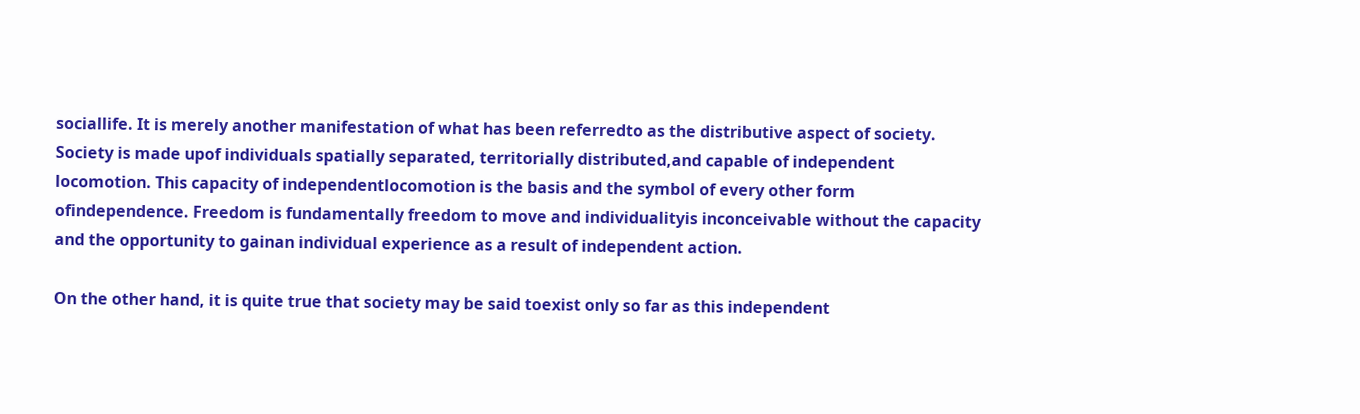sociallife. It is merely another manifestation of what has been referredto as the distributive aspect of society. Society is made upof individuals spatially separated, territorially distributed,and capable of independent locomotion. This capacity of independentlocomotion is the basis and the symbol of every other form ofindependence. Freedom is fundamentally freedom to move and individualityis inconceivable without the capacity and the opportunity to gainan individual experience as a result of independent action.

On the other hand, it is quite true that society may be said toexist only so far as this independent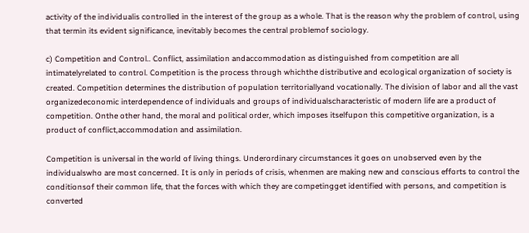activity of the individualis controlled in the interest of the group as a whole. That is the reason why the problem of control, using that termin its evident significance, inevitably becomes the central problemof sociology.

c) Competition and Control.. Conflict, assimilation andaccommodation as distinguished from competition are all intimatelyrelated to control. Competition is the process through whichthe distributive and ecological organization of society is created. Competition determines the distribution of population territoriallyand vocationally. The division of labor and all the vast organizedeconomic interdependence of individuals and groups of individualscharacteristic of modern life are a product of competition. Onthe other hand, the moral and political order, which imposes itselfupon this competitive organization, is a product of conflict,accommodation and assimilation.

Competition is universal in the world of living things. Underordinary circumstances it goes on unobserved even by the individualswho are most concerned. It is only in periods of crisis, whenmen are making new and conscious efforts to control the conditionsof their common life, that the forces with which they are competingget identified with persons, and competition is converted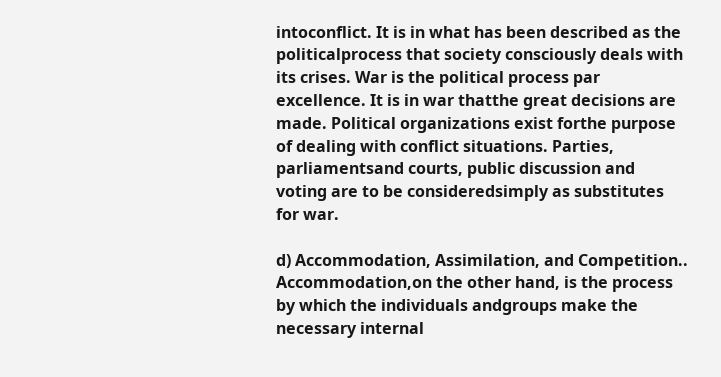intoconflict. It is in what has been described as the politicalprocess that society consciously deals with its crises. War is the political process par excellence. It is in war thatthe great decisions are made. Political organizations exist forthe purpose of dealing with conflict situations. Parties, parliamentsand courts, public discussion and voting are to be consideredsimply as substitutes for war.

d) Accommodation, Assimilation, and Competition.. Accommodation,on the other hand, is the process by which the individuals andgroups make the necessary internal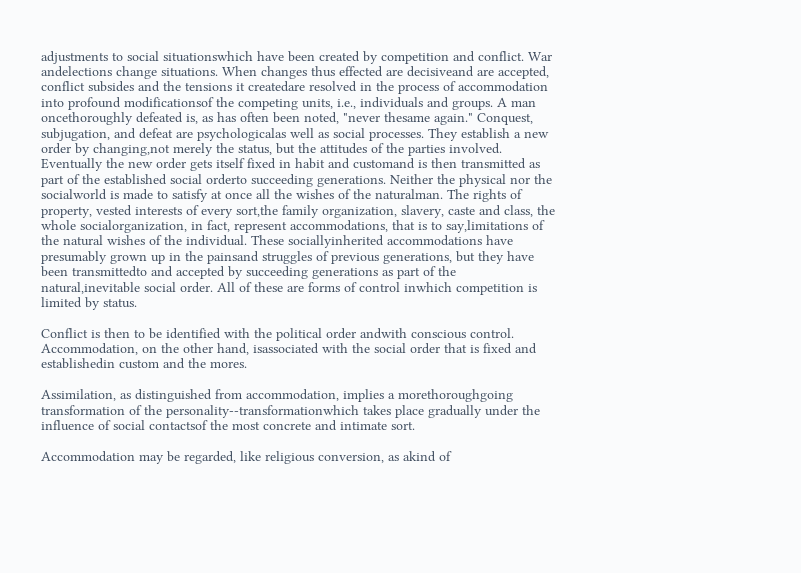adjustments to social situationswhich have been created by competition and conflict. War andelections change situations. When changes thus effected are decisiveand are accepted, conflict subsides and the tensions it createdare resolved in the process of accommodation into profound modificationsof the competing units, i.e., individuals and groups. A man oncethoroughly defeated is, as has often been noted, "never thesame again." Conquest, subjugation, and defeat are psychologicalas well as social processes. They establish a new order by changing,not merely the status, but the attitudes of the parties involved. Eventually the new order gets itself fixed in habit and customand is then transmitted as part of the established social orderto succeeding generations. Neither the physical nor the socialworld is made to satisfy at once all the wishes of the naturalman. The rights of property, vested interests of every sort,the family organization, slavery, caste and class, the whole socialorganization, in fact, represent accommodations, that is to say,limitations of the natural wishes of the individual. These sociallyinherited accommodations have presumably grown up in the painsand struggles of previous generations, but they have been transmittedto and accepted by succeeding generations as part of the natural,inevitable social order. All of these are forms of control inwhich competition is limited by status.

Conflict is then to be identified with the political order andwith conscious control. Accommodation, on the other hand, isassociated with the social order that is fixed and establishedin custom and the mores.

Assimilation, as distinguished from accommodation, implies a morethoroughgoing transformation of the personality--transformationwhich takes place gradually under the influence of social contactsof the most concrete and intimate sort.

Accommodation may be regarded, like religious conversion, as akind of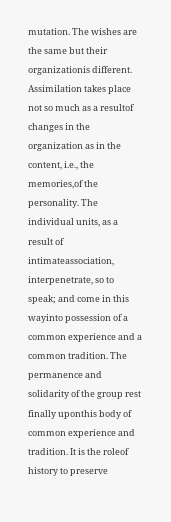mutation. The wishes are the same but their organizationis different. Assimilation takes place not so much as a resultof changes in the organization as in the content, i.e., the memories,of the personality. The individual units, as a result of intimateassociation, interpenetrate, so to speak; and come in this wayinto possession of a common experience and a common tradition. The permanence and solidarity of the group rest finally uponthis body of common experience and tradition. It is the roleof history to preserve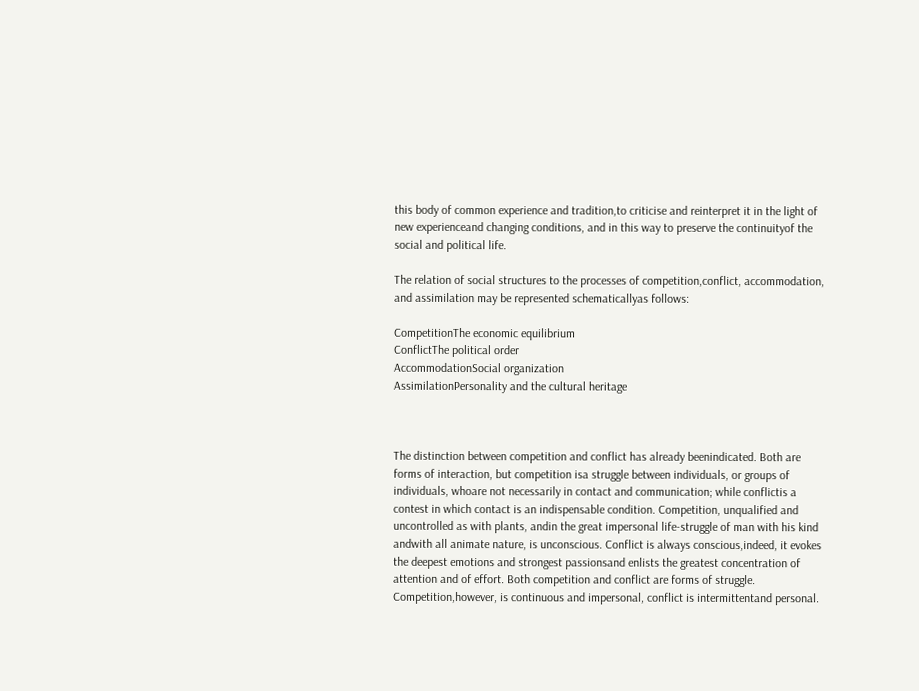this body of common experience and tradition,to criticise and reinterpret it in the light of new experienceand changing conditions, and in this way to preserve the continuityof the social and political life.

The relation of social structures to the processes of competition,conflict, accommodation, and assimilation may be represented schematicallyas follows:

CompetitionThe economic equilibrium
ConflictThe political order
AccommodationSocial organization
AssimilationPersonality and the cultural heritage



The distinction between competition and conflict has already beenindicated. Both are forms of interaction, but competition isa struggle between individuals, or groups of individuals, whoare not necessarily in contact and communication; while conflictis a contest in which contact is an indispensable condition. Competition, unqualified and uncontrolled as with plants, andin the great impersonal life-struggle of man with his kind andwith all animate nature, is unconscious. Conflict is always conscious,indeed, it evokes the deepest emotions and strongest passionsand enlists the greatest concentration of attention and of effort. Both competition and conflict are forms of struggle. Competition,however, is continuous and impersonal, conflict is intermittentand personal.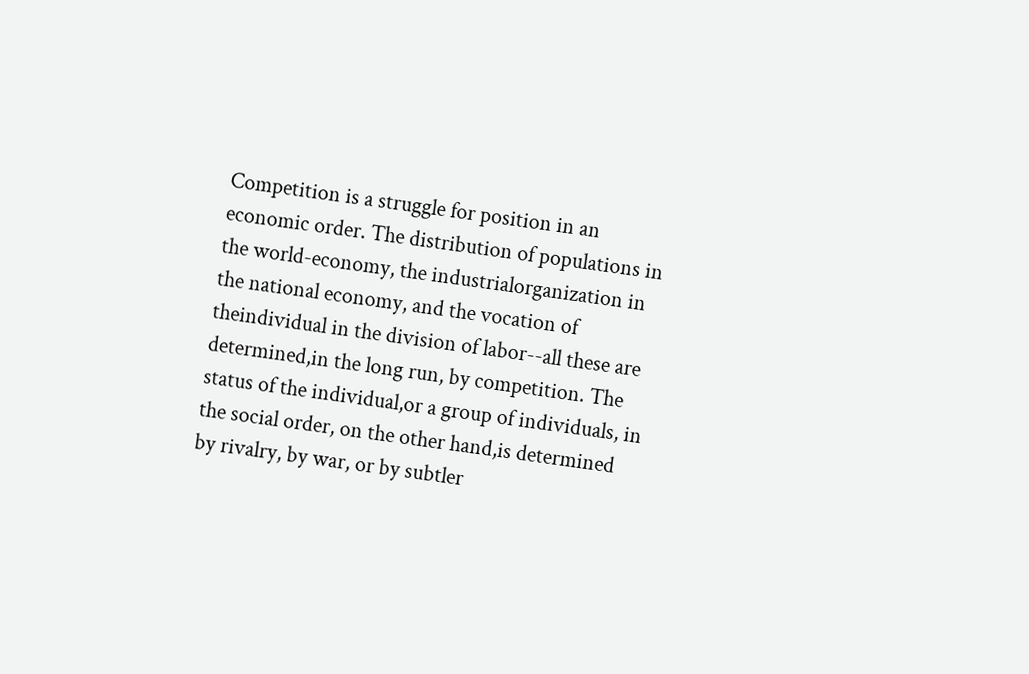Competition is a struggle for position in an economic order. The distribution of populations in the world-economy, the industrialorganization in the national economy, and the vocation of theindividual in the division of labor--all these are determined,in the long run, by competition. The status of the individual,or a group of individuals, in the social order, on the other hand,is determined by rivalry, by war, or by subtler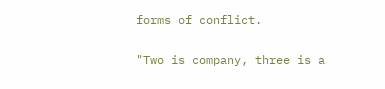forms of conflict.

"Two is company, three is a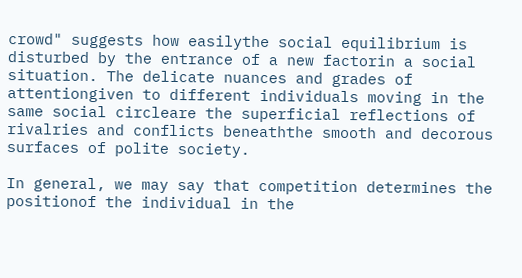crowd" suggests how easilythe social equilibrium is disturbed by the entrance of a new factorin a social situation. The delicate nuances and grades of attentiongiven to different individuals moving in the same social circleare the superficial reflections of rivalries and conflicts beneaththe smooth and decorous surfaces of polite society.

In general, we may say that competition determines the positionof the individual in the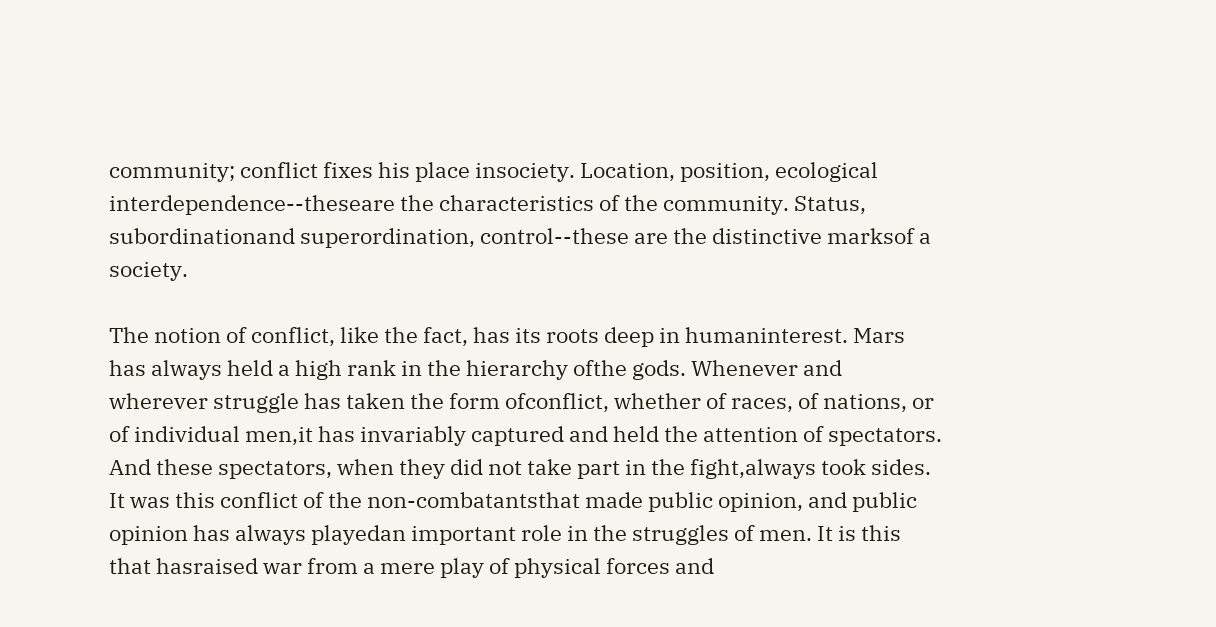community; conflict fixes his place insociety. Location, position, ecological interdependence--theseare the characteristics of the community. Status, subordinationand superordination, control--these are the distinctive marksof a society.

The notion of conflict, like the fact, has its roots deep in humaninterest. Mars has always held a high rank in the hierarchy ofthe gods. Whenever and wherever struggle has taken the form ofconflict, whether of races, of nations, or of individual men,it has invariably captured and held the attention of spectators. And these spectators, when they did not take part in the fight,always took sides. It was this conflict of the non-combatantsthat made public opinion, and public opinion has always playedan important role in the struggles of men. It is this that hasraised war from a mere play of physical forces and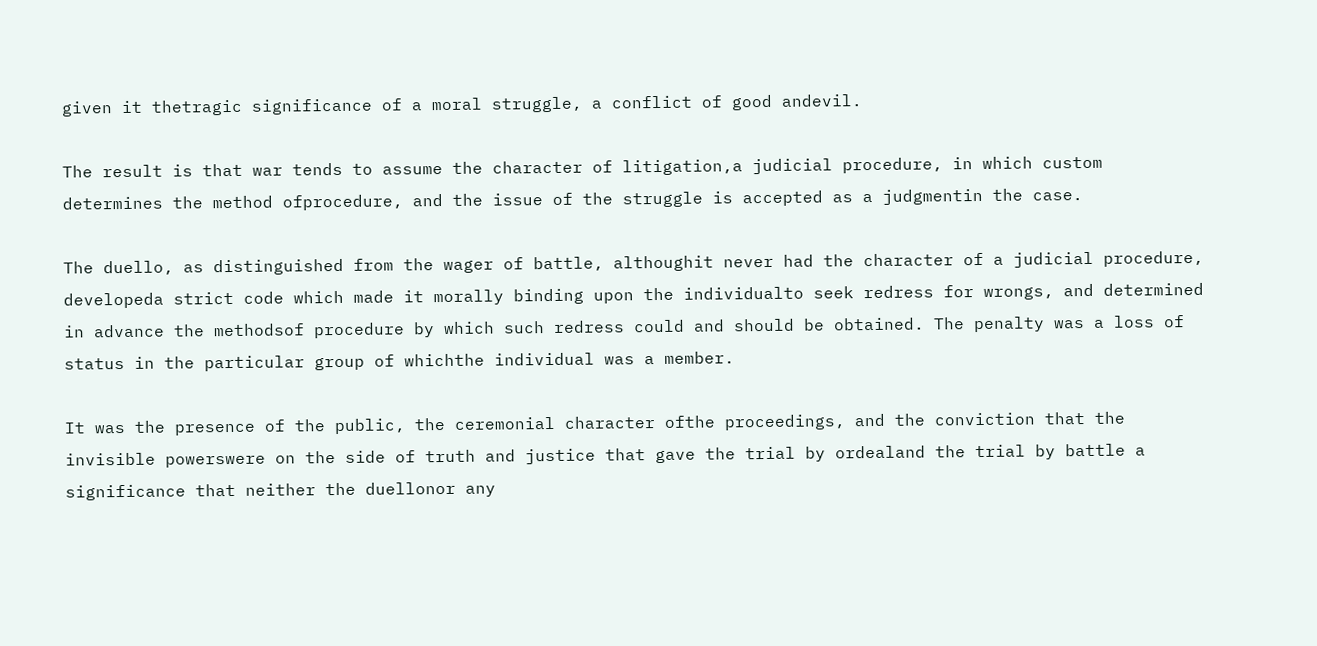given it thetragic significance of a moral struggle, a conflict of good andevil.

The result is that war tends to assume the character of litigation,a judicial procedure, in which custom determines the method ofprocedure, and the issue of the struggle is accepted as a judgmentin the case.

The duello, as distinguished from the wager of battle, althoughit never had the character of a judicial procedure, developeda strict code which made it morally binding upon the individualto seek redress for wrongs, and determined in advance the methodsof procedure by which such redress could and should be obtained. The penalty was a loss of status in the particular group of whichthe individual was a member.

It was the presence of the public, the ceremonial character ofthe proceedings, and the conviction that the invisible powerswere on the side of truth and justice that gave the trial by ordealand the trial by battle a significance that neither the duellonor any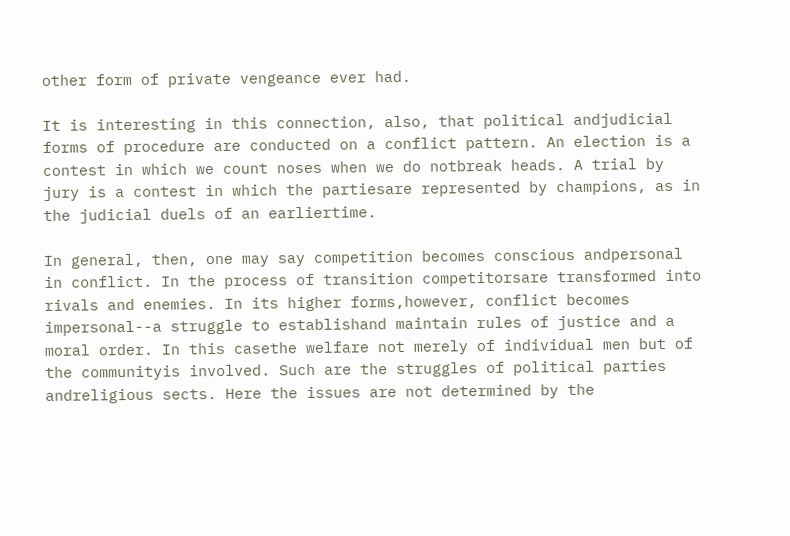other form of private vengeance ever had.

It is interesting in this connection, also, that political andjudicial forms of procedure are conducted on a conflict pattern. An election is a contest in which we count noses when we do notbreak heads. A trial by jury is a contest in which the partiesare represented by champions, as in the judicial duels of an earliertime.

In general, then, one may say competition becomes conscious andpersonal in conflict. In the process of transition competitorsare transformed into rivals and enemies. In its higher forms,however, conflict becomes impersonal--a struggle to establishand maintain rules of justice and a moral order. In this casethe welfare not merely of individual men but of the communityis involved. Such are the struggles of political parties andreligious sects. Here the issues are not determined by the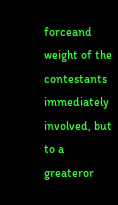forceand weight of the contestants immediately involved, but to a greateror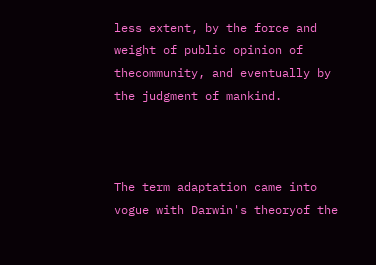less extent, by the force and weight of public opinion of thecommunity, and eventually by the judgment of mankind.



The term adaptation came into vogue with Darwin's theoryof the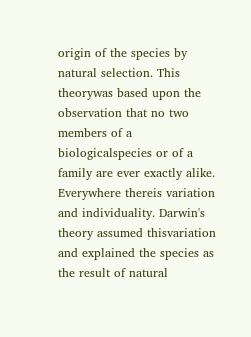origin of the species by natural selection. This theorywas based upon the observation that no two members of a biologicalspecies or of a family are ever exactly alike. Everywhere thereis variation and individuality. Darwin's theory assumed thisvariation and explained the species as the result of natural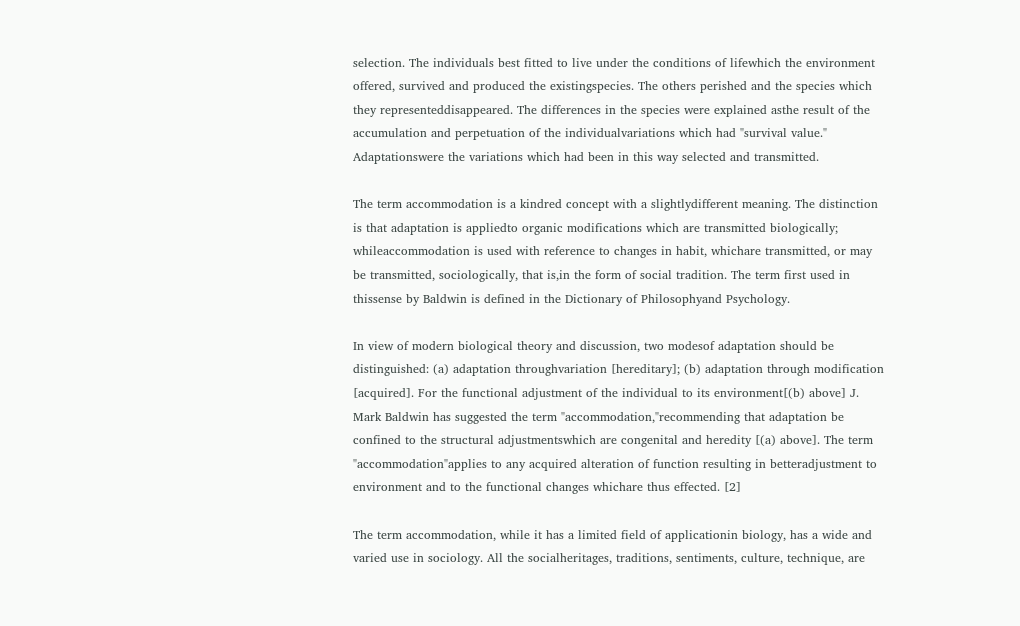selection. The individuals best fitted to live under the conditions of lifewhich the environment offered, survived and produced the existingspecies. The others perished and the species which they representeddisappeared. The differences in the species were explained asthe result of the accumulation and perpetuation of the individualvariations which had "survival value." Adaptationswere the variations which had been in this way selected and transmitted.

The term accommodation is a kindred concept with a slightlydifferent meaning. The distinction is that adaptation is appliedto organic modifications which are transmitted biologically; whileaccommodation is used with reference to changes in habit, whichare transmitted, or may be transmitted, sociologically, that is,in the form of social tradition. The term first used in thissense by Baldwin is defined in the Dictionary of Philosophyand Psychology.

In view of modern biological theory and discussion, two modesof adaptation should be distinguished: (a) adaptation throughvariation [hereditary]; (b) adaptation through modification [acquired]. For the functional adjustment of the individual to its environment[(b) above] J. Mark Baldwin has suggested the term "accommodation,"recommending that adaptation be confined to the structural adjustmentswhich are congenital and heredity [(a) above]. The term "accommodation"applies to any acquired alteration of function resulting in betteradjustment to environment and to the functional changes whichare thus effected. [2]

The term accommodation, while it has a limited field of applicationin biology, has a wide and varied use in sociology. All the socialheritages, traditions, sentiments, culture, technique, are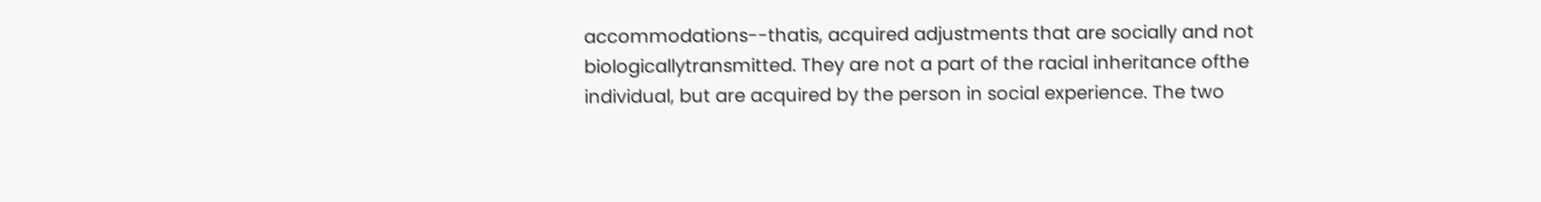accommodations--thatis, acquired adjustments that are socially and not biologicallytransmitted. They are not a part of the racial inheritance ofthe individual, but are acquired by the person in social experience. The two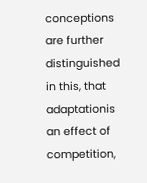conceptions are further distinguished in this, that adaptationis an effect of competition,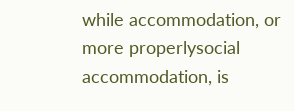while accommodation, or more properlysocial accommodation, is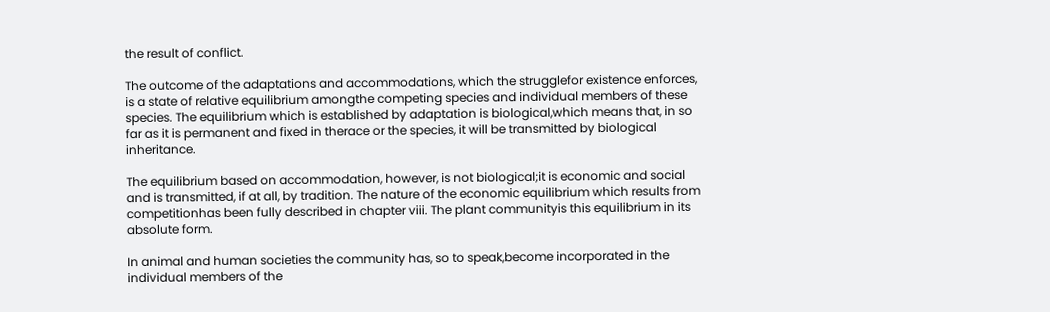the result of conflict.

The outcome of the adaptations and accommodations, which the strugglefor existence enforces, is a state of relative equilibrium amongthe competing species and individual members of these species. The equilibrium which is established by adaptation is biological,which means that, in so far as it is permanent and fixed in therace or the species, it will be transmitted by biological inheritance.

The equilibrium based on accommodation, however, is not biological;it is economic and social and is transmitted, if at all, by tradition. The nature of the economic equilibrium which results from competitionhas been fully described in chapter viii. The plant communityis this equilibrium in its absolute form.

In animal and human societies the community has, so to speak,become incorporated in the individual members of the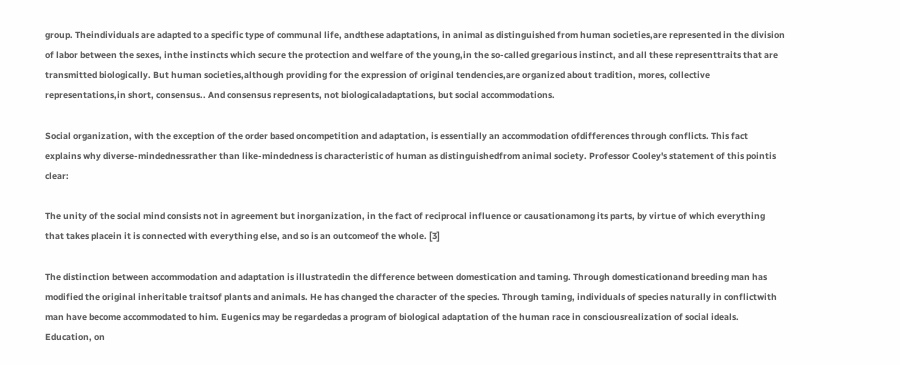group. Theindividuals are adapted to a specific type of communal life, andthese adaptations, in animal as distinguished from human societies,are represented in the division of labor between the sexes, inthe instincts which secure the protection and welfare of the young,in the so-called gregarious instinct, and all these representtraits that are transmitted biologically. But human societies,although providing for the expression of original tendencies,are organized about tradition, mores, collective representations,in short, consensus.. And consensus represents, not biologicaladaptations, but social accommodations.

Social organization, with the exception of the order based oncompetition and adaptation, is essentially an accommodation ofdifferences through conflicts. This fact explains why diverse-mindednessrather than like-mindedness is characteristic of human as distinguishedfrom animal society. Professor Cooley's statement of this pointis clear:

The unity of the social mind consists not in agreement but inorganization, in the fact of reciprocal influence or causationamong its parts, by virtue of which everything that takes placein it is connected with everything else, and so is an outcomeof the whole. [3]

The distinction between accommodation and adaptation is illustratedin the difference between domestication and taming. Through domesticationand breeding man has modified the original inheritable traitsof plants and animals. He has changed the character of the species. Through taming, individuals of species naturally in conflictwith man have become accommodated to him. Eugenics may be regardedas a program of biological adaptation of the human race in consciousrealization of social ideals. Education, on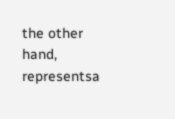the other hand, representsa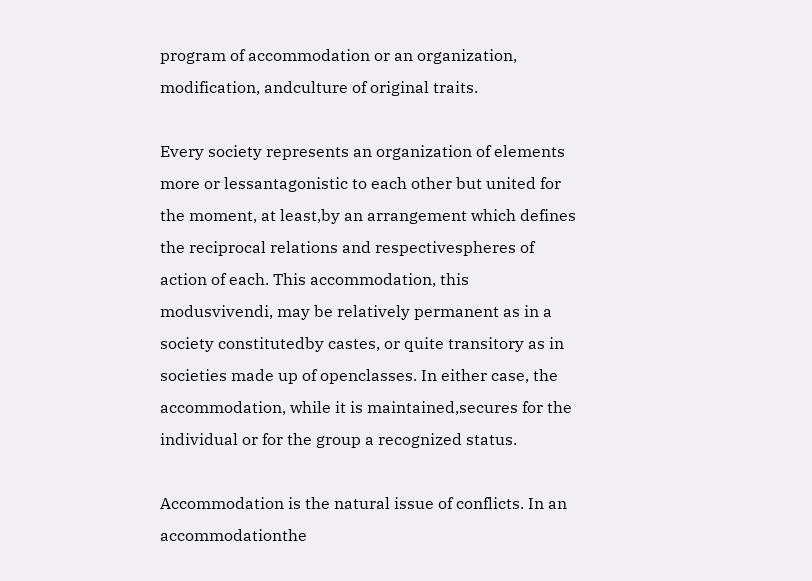program of accommodation or an organization, modification, andculture of original traits.

Every society represents an organization of elements more or lessantagonistic to each other but united for the moment, at least,by an arrangement which defines the reciprocal relations and respectivespheres of action of each. This accommodation, this modusvivendi, may be relatively permanent as in a society constitutedby castes, or quite transitory as in societies made up of openclasses. In either case, the accommodation, while it is maintained,secures for the individual or for the group a recognized status.

Accommodation is the natural issue of conflicts. In an accommodationthe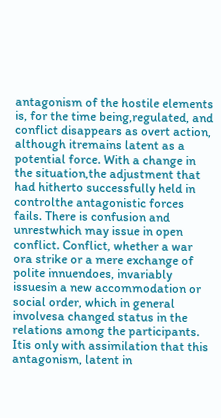antagonism of the hostile elements is, for the time being,regulated, and conflict disappears as overt action, although itremains latent as a potential force. With a change in the situation,the adjustment that had hitherto successfully held in controlthe antagonistic forces fails. There is confusion and unrestwhich may issue in open conflict. Conflict, whether a war ora strike or a mere exchange of polite innuendoes, invariably issuesin a new accommodation or social order, which in general involvesa changed status in the relations among the participants. Itis only with assimilation that this antagonism, latent in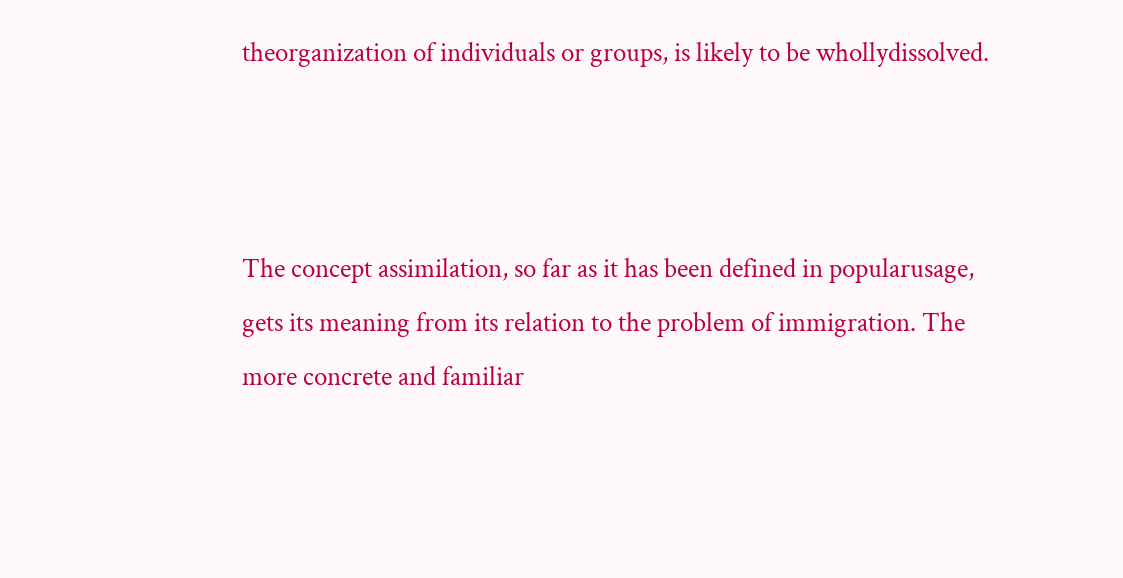theorganization of individuals or groups, is likely to be whollydissolved.



The concept assimilation, so far as it has been defined in popularusage, gets its meaning from its relation to the problem of immigration. The more concrete and familiar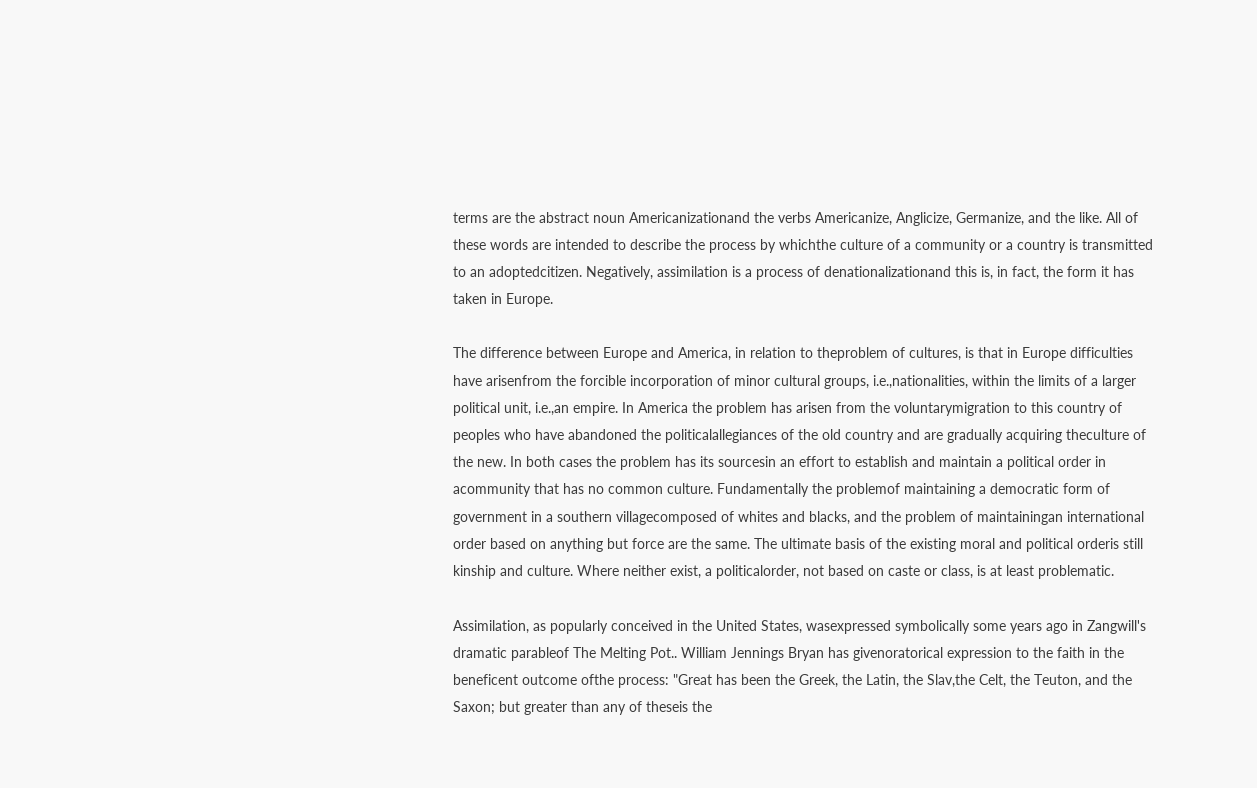terms are the abstract noun Americanizationand the verbs Americanize, Anglicize, Germanize, and the like. All of these words are intended to describe the process by whichthe culture of a community or a country is transmitted to an adoptedcitizen. Negatively, assimilation is a process of denationalizationand this is, in fact, the form it has taken in Europe.

The difference between Europe and America, in relation to theproblem of cultures, is that in Europe difficulties have arisenfrom the forcible incorporation of minor cultural groups, i.e.,nationalities, within the limits of a larger political unit, i.e.,an empire. In America the problem has arisen from the voluntarymigration to this country of peoples who have abandoned the politicalallegiances of the old country and are gradually acquiring theculture of the new. In both cases the problem has its sourcesin an effort to establish and maintain a political order in acommunity that has no common culture. Fundamentally the problemof maintaining a democratic form of government in a southern villagecomposed of whites and blacks, and the problem of maintainingan international order based on anything but force are the same. The ultimate basis of the existing moral and political orderis still kinship and culture. Where neither exist, a politicalorder, not based on caste or class, is at least problematic.

Assimilation, as popularly conceived in the United States, wasexpressed symbolically some years ago in Zangwill's dramatic parableof The Melting Pot.. William Jennings Bryan has givenoratorical expression to the faith in the beneficent outcome ofthe process: "Great has been the Greek, the Latin, the Slav,the Celt, the Teuton, and the Saxon; but greater than any of theseis the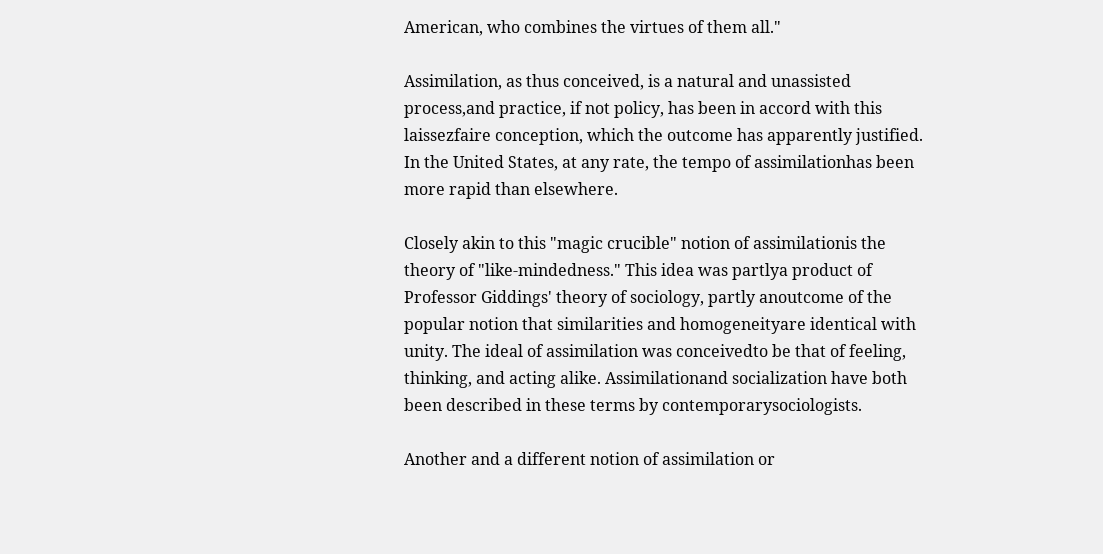American, who combines the virtues of them all."

Assimilation, as thus conceived, is a natural and unassisted process,and practice, if not policy, has been in accord with this laissezfaire conception, which the outcome has apparently justified. In the United States, at any rate, the tempo of assimilationhas been more rapid than elsewhere.

Closely akin to this "magic crucible" notion of assimilationis the theory of "like-mindedness." This idea was partlya product of Professor Giddings' theory of sociology, partly anoutcome of the popular notion that similarities and homogeneityare identical with unity. The ideal of assimilation was conceivedto be that of feeling, thinking, and acting alike. Assimilationand socialization have both been described in these terms by contemporarysociologists.

Another and a different notion of assimilation or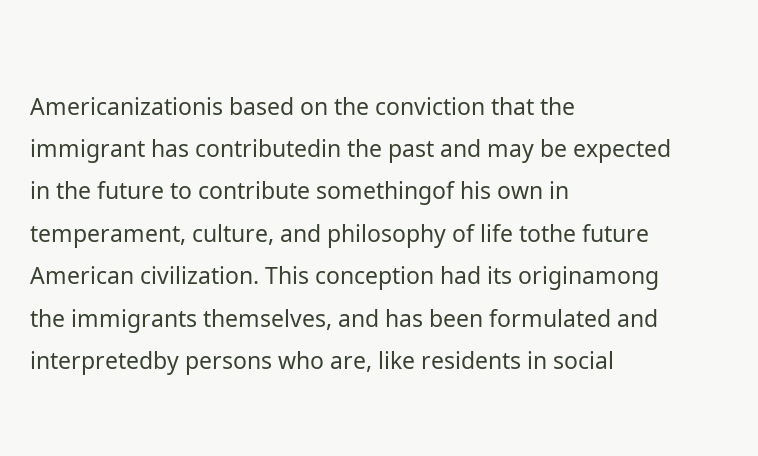Americanizationis based on the conviction that the immigrant has contributedin the past and may be expected in the future to contribute somethingof his own in temperament, culture, and philosophy of life tothe future American civilization. This conception had its originamong the immigrants themselves, and has been formulated and interpretedby persons who are, like residents in social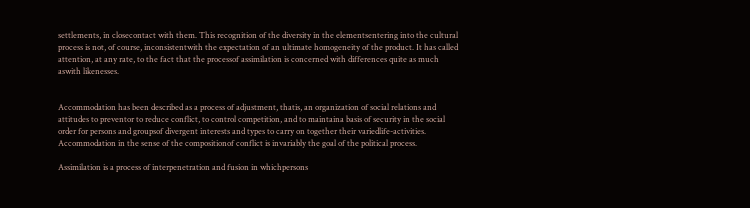settlements, in closecontact with them. This recognition of the diversity in the elementsentering into the cultural process is not, of course, inconsistentwith the expectation of an ultimate homogeneity of the product. It has called attention, at any rate, to the fact that the processof assimilation is concerned with differences quite as much aswith likenesses.


Accommodation has been described as a process of adjustment, thatis, an organization of social relations and attitudes to preventor to reduce conflict, to control competition, and to maintaina basis of security in the social order for persons and groupsof divergent interests and types to carry on together their variedlife-activities. Accommodation in the sense of the compositionof conflict is invariably the goal of the political process.

Assimilation is a process of interpenetration and fusion in whichpersons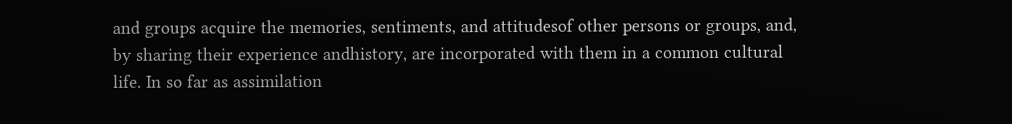and groups acquire the memories, sentiments, and attitudesof other persons or groups, and, by sharing their experience andhistory, are incorporated with them in a common cultural life. In so far as assimilation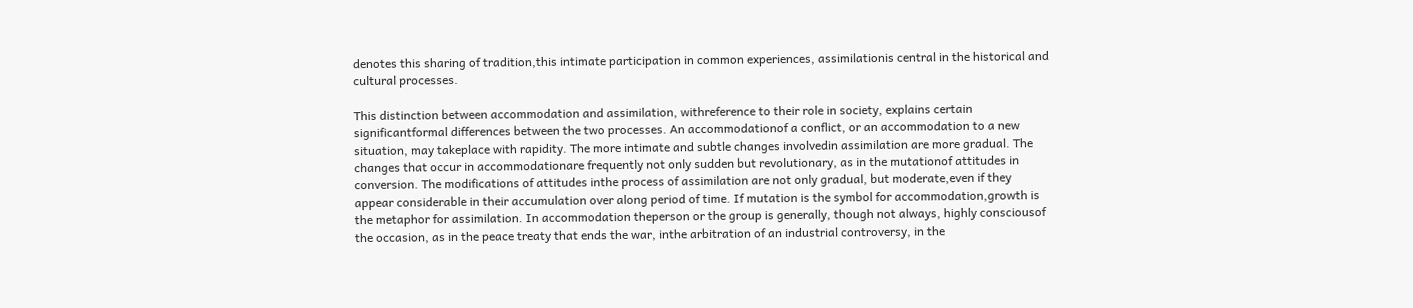denotes this sharing of tradition,this intimate participation in common experiences, assimilationis central in the historical and cultural processes.

This distinction between accommodation and assimilation, withreference to their role in society, explains certain significantformal differences between the two processes. An accommodationof a conflict, or an accommodation to a new situation, may takeplace with rapidity. The more intimate and subtle changes involvedin assimilation are more gradual. The changes that occur in accommodationare frequently not only sudden but revolutionary, as in the mutationof attitudes in conversion. The modifications of attitudes inthe process of assimilation are not only gradual, but moderate,even if they appear considerable in their accumulation over along period of time. If mutation is the symbol for accommodation,growth is the metaphor for assimilation. In accommodation theperson or the group is generally, though not always, highly consciousof the occasion, as in the peace treaty that ends the war, inthe arbitration of an industrial controversy, in the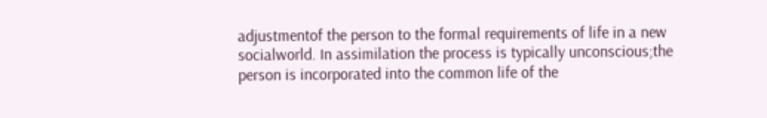adjustmentof the person to the formal requirements of life in a new socialworld. In assimilation the process is typically unconscious;the person is incorporated into the common life of the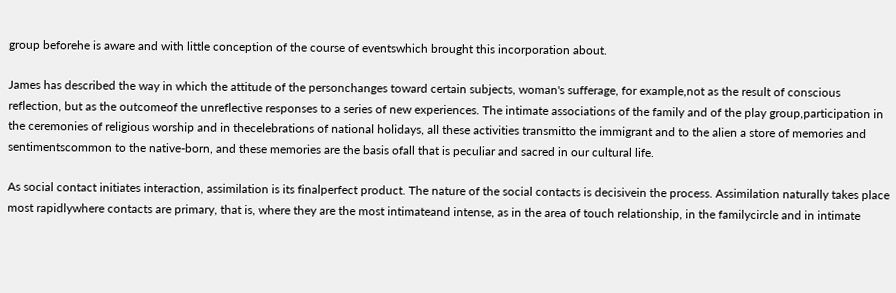group beforehe is aware and with little conception of the course of eventswhich brought this incorporation about.

James has described the way in which the attitude of the personchanges toward certain subjects, woman's sufferage, for example,not as the result of conscious reflection, but as the outcomeof the unreflective responses to a series of new experiences. The intimate associations of the family and of the play group,participation in the ceremonies of religious worship and in thecelebrations of national holidays, all these activities transmitto the immigrant and to the alien a store of memories and sentimentscommon to the native-born, and these memories are the basis ofall that is peculiar and sacred in our cultural life.

As social contact initiates interaction, assimilation is its finalperfect product. The nature of the social contacts is decisivein the process. Assimilation naturally takes place most rapidlywhere contacts are primary, that is, where they are the most intimateand intense, as in the area of touch relationship, in the familycircle and in intimate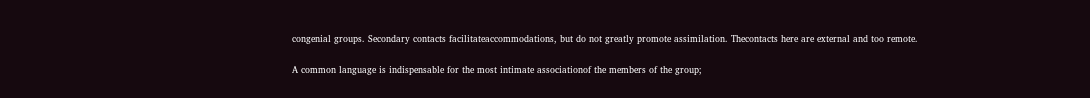congenial groups. Secondary contacts facilitateaccommodations, but do not greatly promote assimilation. Thecontacts here are external and too remote.

A common language is indispensable for the most intimate associationof the members of the group;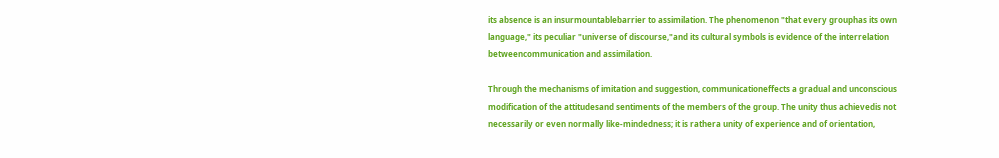its absence is an insurmountablebarrier to assimilation. The phenomenon "that every grouphas its own language," its peculiar "universe of discourse,"and its cultural symbols is evidence of the interrelation betweencommunication and assimilation.

Through the mechanisms of imitation and suggestion, communicationeffects a gradual and unconscious modification of the attitudesand sentiments of the members of the group. The unity thus achievedis not necessarily or even normally like-mindedness; it is rathera unity of experience and of orientation,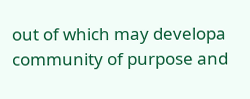out of which may developa community of purpose and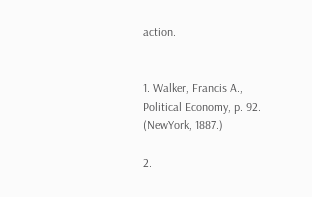action.


1. Walker, Francis A., Political Economy, p. 92. (NewYork, 1887.)

2.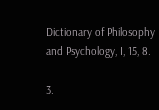Dictionary of Philosophy and Psychology, I, 15, 8.

3.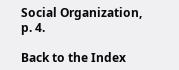Social Organization, p. 4.

Back to the Index